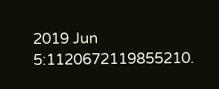2019 Jun 5:1120672119855210.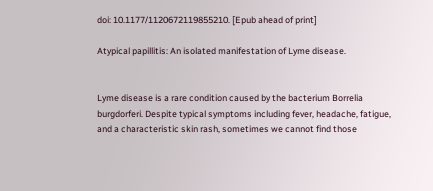doi: 10.1177/1120672119855210. [Epub ahead of print]

Atypical papillitis: An isolated manifestation of Lyme disease.


Lyme disease is a rare condition caused by the bacterium Borrelia burgdorferi. Despite typical symptoms including fever, headache, fatigue, and a characteristic skin rash, sometimes we cannot find those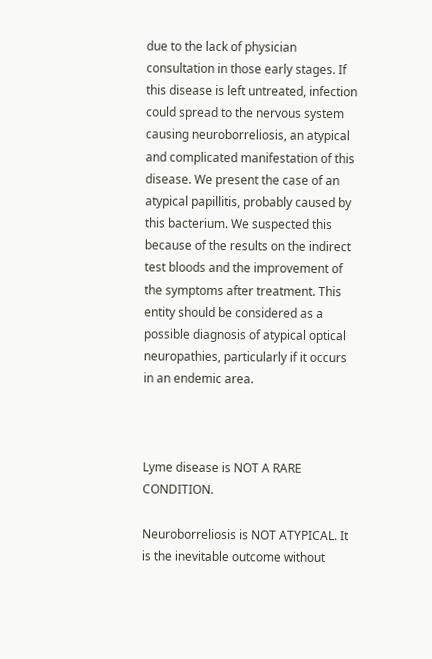due to the lack of physician consultation in those early stages. If this disease is left untreated, infection could spread to the nervous system causing neuroborreliosis, an atypical and complicated manifestation of this disease. We present the case of an atypical papillitis, probably caused by this bacterium. We suspected this because of the results on the indirect test bloods and the improvement of the symptoms after treatment. This entity should be considered as a possible diagnosis of atypical optical neuropathies, particularly if it occurs in an endemic area.



Lyme disease is NOT A RARE CONDITION.

Neuroborreliosis is NOT ATYPICAL. It is the inevitable outcome without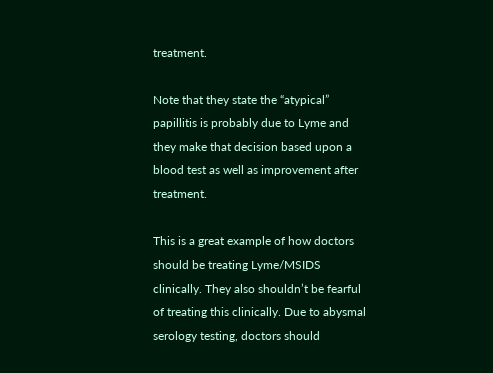treatment.

Note that they state the “atypical” papillitis is probably due to Lyme and they make that decision based upon a blood test as well as improvement after treatment.

This is a great example of how doctors should be treating Lyme/MSIDS clinically. They also shouldn’t be fearful of treating this clinically. Due to abysmal serology testing, doctors should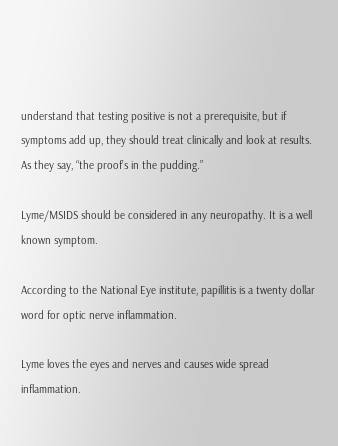understand that testing positive is not a prerequisite, but if symptoms add up, they should treat clinically and look at results.  As they say, “the proof’s in the pudding.”

Lyme/MSIDS should be considered in any neuropathy. It is a well known symptom.

According to the National Eye institute, papillitis is a twenty dollar word for optic nerve inflammation.

Lyme loves the eyes and nerves and causes wide spread inflammation.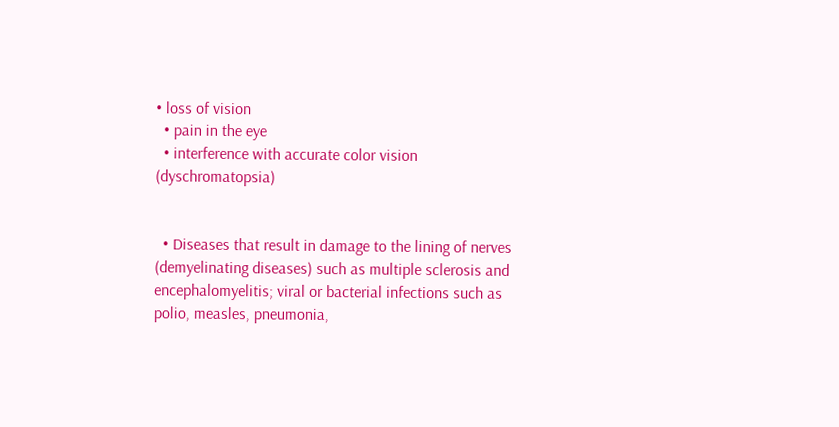• loss of vision
  • pain in the eye
  • interference with accurate color vision (dyschromatopsia)


  • Diseases that result in damage to the lining of nerves (demyelinating diseases) such as multiple sclerosis and encephalomyelitis; viral or bacterial infections such as polio, measles, pneumonia,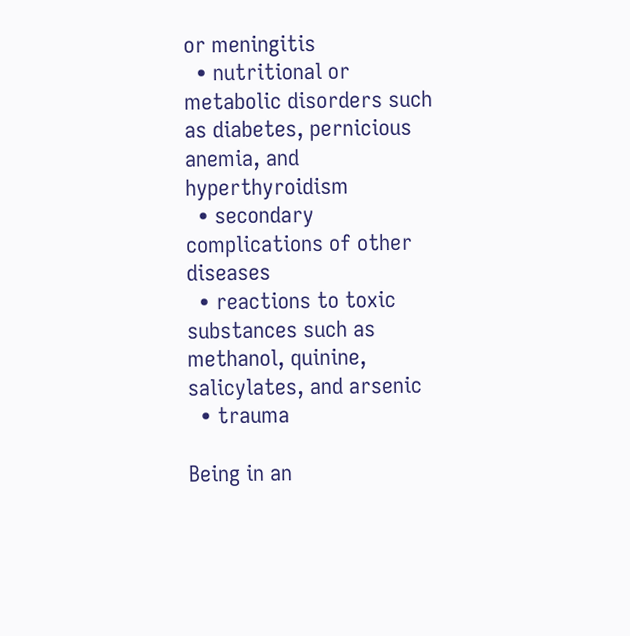or meningitis
  • nutritional or metabolic disorders such as diabetes, pernicious anemia, and hyperthyroidism
  • secondary complications of other diseases
  • reactions to toxic substances such as methanol, quinine, salicylates, and arsenic
  • trauma

Being in an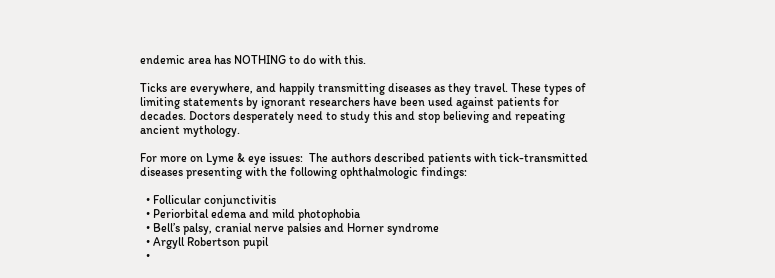endemic area has NOTHING to do with this.

Ticks are everywhere, and happily transmitting diseases as they travel. These types of limiting statements by ignorant researchers have been used against patients for decades. Doctors desperately need to study this and stop believing and repeating ancient mythology.

For more on Lyme & eye issues:  The authors described patients with tick-transmitted diseases presenting with the following ophthalmologic findings:

  • Follicular conjunctivitis
  • Periorbital edema and mild photophobia
  • Bell’s palsy, cranial nerve palsies and Horner syndrome
  • Argyll Robertson pupil
  •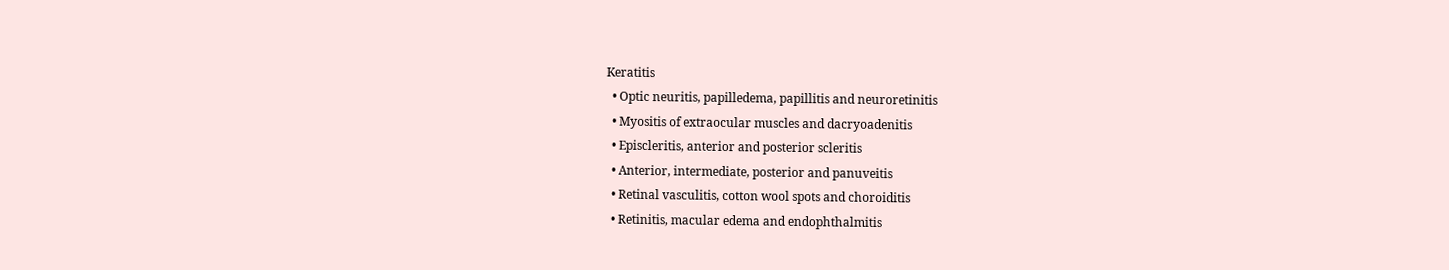Keratitis
  • Optic neuritis, papilledema, papillitis and neuroretinitis
  • Myositis of extraocular muscles and dacryoadenitis
  • Episcleritis, anterior and posterior scleritis
  • Anterior, intermediate, posterior and panuveitis
  • Retinal vasculitis, cotton wool spots and choroiditis
  • Retinitis, macular edema and endophthalmitis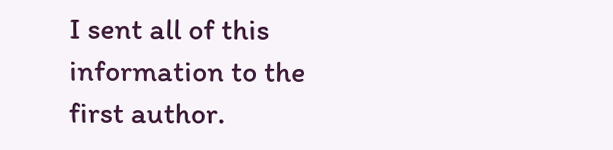I sent all of this information to the first author.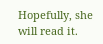Hopefully, she will read it.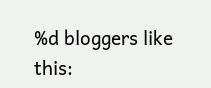%d bloggers like this: